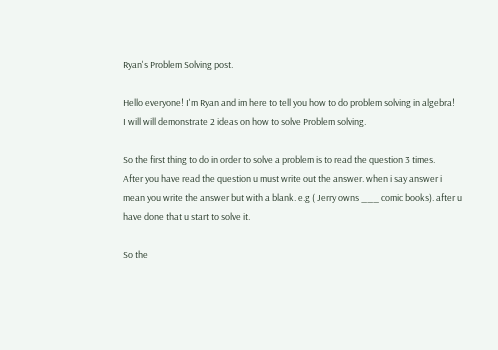Ryan's Problem Solving post.

Hello everyone! I'm Ryan and im here to tell you how to do problem solving in algebra!
I will will demonstrate 2 ideas on how to solve Problem solving.

So the first thing to do in order to solve a problem is to read the question 3 times.
After you have read the question u must write out the answer. when i say answer i mean you write the answer but with a blank. e.g ( Jerry owns ___ comic books). after u have done that u start to solve it.

So the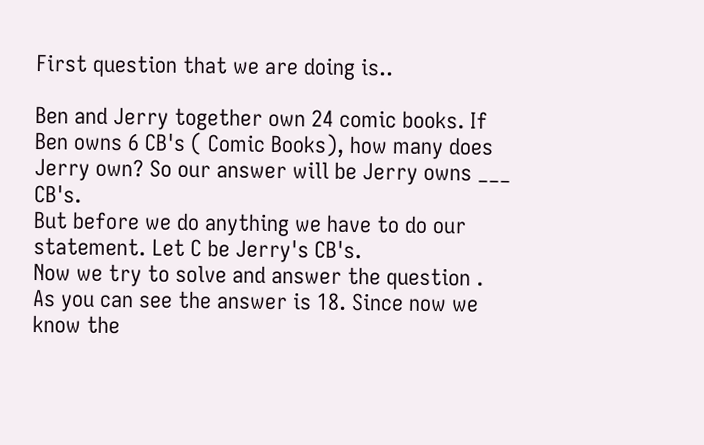First question that we are doing is..

Ben and Jerry together own 24 comic books. If Ben owns 6 CB's ( Comic Books), how many does Jerry own? So our answer will be Jerry owns ___ CB's.
But before we do anything we have to do our statement. Let C be Jerry's CB's.
Now we try to solve and answer the question .
As you can see the answer is 18. Since now we know the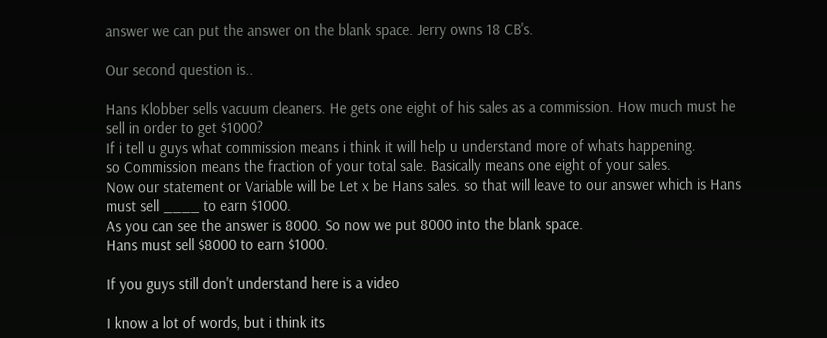answer we can put the answer on the blank space. Jerry owns 18 CB's.

Our second question is..

Hans Klobber sells vacuum cleaners. He gets one eight of his sales as a commission. How much must he sell in order to get $1000?
If i tell u guys what commission means i think it will help u understand more of whats happening.
so Commission means the fraction of your total sale. Basically means one eight of your sales.
Now our statement or Variable will be Let x be Hans sales. so that will leave to our answer which is Hans must sell ____ to earn $1000.
As you can see the answer is 8000. So now we put 8000 into the blank space.
Hans must sell $8000 to earn $1000.

If you guys still don't understand here is a video

I know a lot of words, but i think its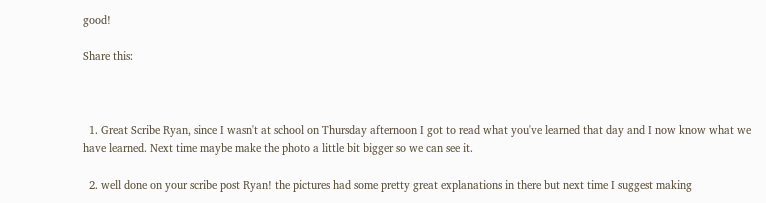good!

Share this:



  1. Great Scribe Ryan, since I wasn't at school on Thursday afternoon I got to read what you've learned that day and I now know what we have learned. Next time maybe make the photo a little bit bigger so we can see it.

  2. well done on your scribe post Ryan! the pictures had some pretty great explanations in there but next time I suggest making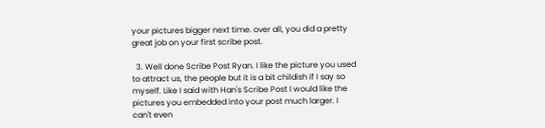your pictures bigger next time. over all, you did a pretty great job on your first scribe post.

  3. Well done Scribe Post Ryan. I like the picture you used to attract us, the people but it is a bit childish if I say so myself. Like I said with Han's Scribe Post I would like the pictures you embedded into your post much larger. I can't even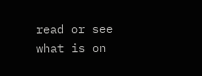read or see what is on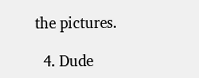the pictures.

  4. Dude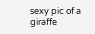sexy pic of a giraffe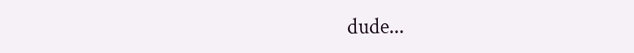dude...